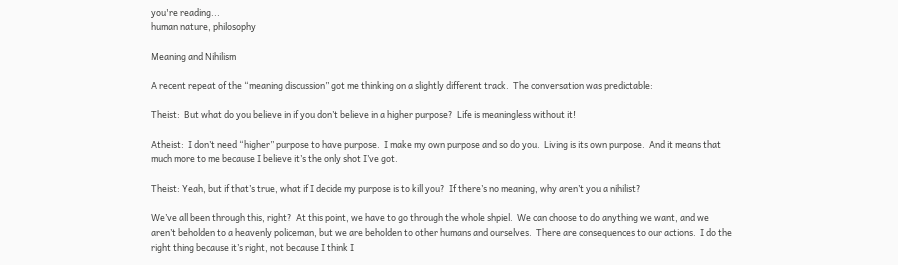you're reading...
human nature, philosophy

Meaning and Nihilism

A recent repeat of the “meaning discussion” got me thinking on a slightly different track.  The conversation was predictable:

Theist:  But what do you believe in if you don’t believe in a higher purpose?  Life is meaningless without it!

Atheist:  I don’t need “higher” purpose to have purpose.  I make my own purpose and so do you.  Living is its own purpose.  And it means that much more to me because I believe it’s the only shot I’ve got.

Theist: Yeah, but if that’s true, what if I decide my purpose is to kill you?  If there’s no meaning, why aren’t you a nihilist?

We’ve all been through this, right?  At this point, we have to go through the whole shpiel.  We can choose to do anything we want, and we aren’t beholden to a heavenly policeman, but we are beholden to other humans and ourselves.  There are consequences to our actions.  I do the right thing because it’s right, not because I think I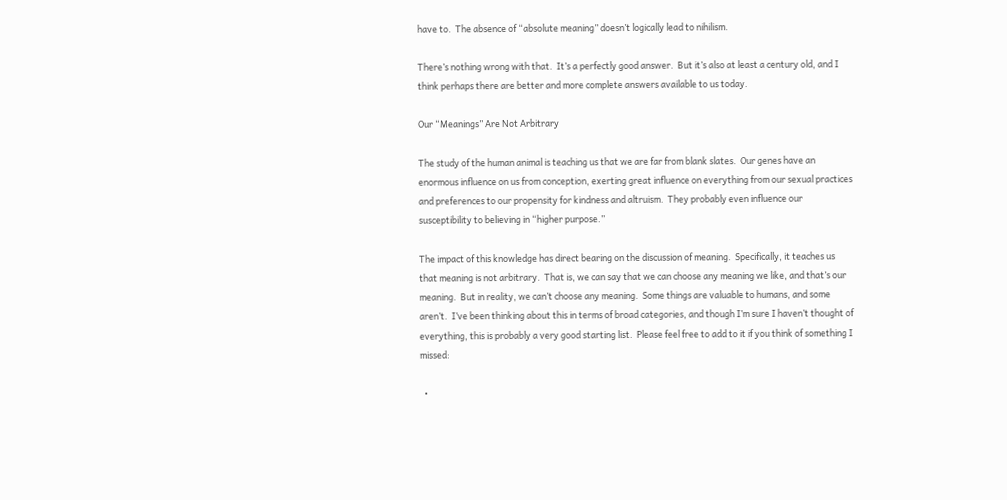have to.  The absence of “absolute meaning” doesn’t logically lead to nihilism.

There’s nothing wrong with that.  It’s a perfectly good answer.  But it’s also at least a century old, and I think perhaps there are better and more complete answers available to us today.

Our “Meanings” Are Not Arbitrary

The study of the human animal is teaching us that we are far from blank slates.  Our genes have an enormous influence on us from conception, exerting great influence on everything from our sexual practices and preferences to our propensity for kindness and altruism.  They probably even influence our susceptibility to believing in “higher purpose.”

The impact of this knowledge has direct bearing on the discussion of meaning.  Specifically, it teaches us that meaning is not arbitrary.  That is, we can say that we can choose any meaning we like, and that’s our meaning.  But in reality, we can’t choose any meaning.  Some things are valuable to humans, and some aren’t.  I’ve been thinking about this in terms of broad categories, and though I’m sure I haven’t thought of everything, this is probably a very good starting list.  Please feel free to add to it if you think of something I missed:

  •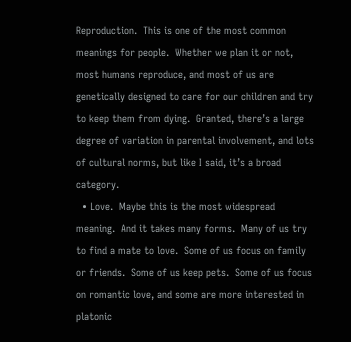Reproduction.  This is one of the most common meanings for people.  Whether we plan it or not, most humans reproduce, and most of us are genetically designed to care for our children and try to keep them from dying.  Granted, there’s a large degree of variation in parental involvement, and lots of cultural norms, but like I said, it’s a broad category.
  • Love.  Maybe this is the most widespread meaning.  And it takes many forms.  Many of us try to find a mate to love.  Some of us focus on family or friends.  Some of us keep pets.  Some of us focus on romantic love, and some are more interested in platonic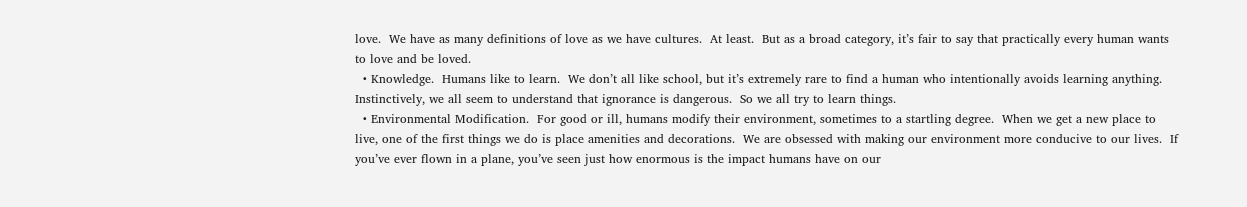love.  We have as many definitions of love as we have cultures.  At least.  But as a broad category, it’s fair to say that practically every human wants to love and be loved.
  • Knowledge.  Humans like to learn.  We don’t all like school, but it’s extremely rare to find a human who intentionally avoids learning anything.  Instinctively, we all seem to understand that ignorance is dangerous.  So we all try to learn things.
  • Environmental Modification.  For good or ill, humans modify their environment, sometimes to a startling degree.  When we get a new place to live, one of the first things we do is place amenities and decorations.  We are obsessed with making our environment more conducive to our lives.  If you’ve ever flown in a plane, you’ve seen just how enormous is the impact humans have on our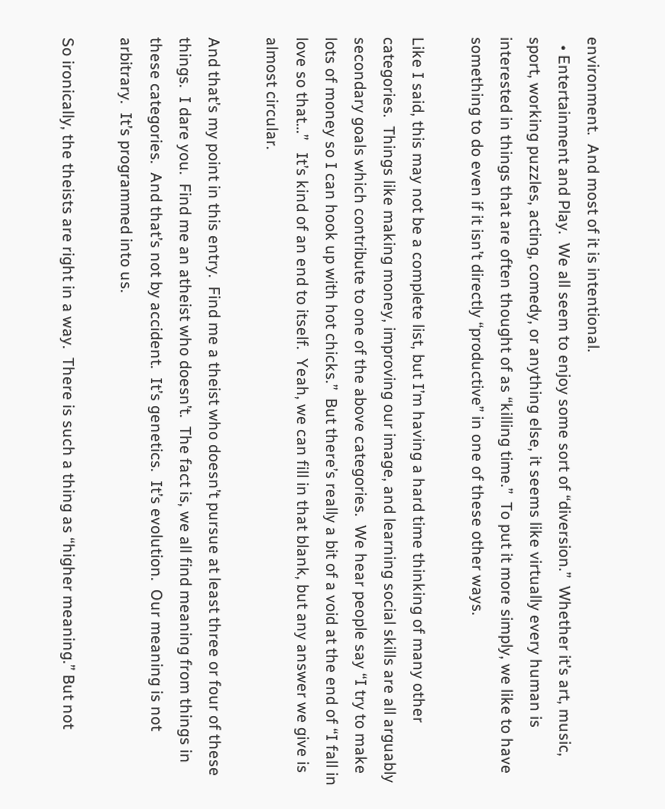environment.  And most of it is intentional.
  • Entertainment and Play.  We all seem to enjoy some sort of “diversion.”  Whether it’s art, music, sport, working puzzles, acting, comedy, or anything else, it seems like virtually every human is interested in things that are often thought of as “killing time.”  To put it more simply, we like to have something to do even if it isn’t directly “productive” in one of these other ways.

Like I said, this may not be a complete list, but I’m having a hard time thinking of many other categories.  Things like making money, improving our image, and learning social skills are all arguably secondary goals which contribute to one of the above categories.  We hear people say “I try to make lots of money so I can hook up with hot chicks.”  But there’s really a bit of a void at the end of “I fall in love so that…”   It’s kind of an end to itself.  Yeah, we can fill in that blank, but any answer we give is almost circular.

And that’s my point in this entry.  Find me a theist who doesn’t pursue at least three or four of these things.  I dare you.  Find me an atheist who doesn’t.  The fact is, we all find meaning from things in these categories.  And that’s not by accident.  It’s genetics.  It’s evolution.  Our meaning is not arbitrary.  It’s programmed into us.

So ironically, the theists are right in a way.  There is such a thing as “higher meaning.” But not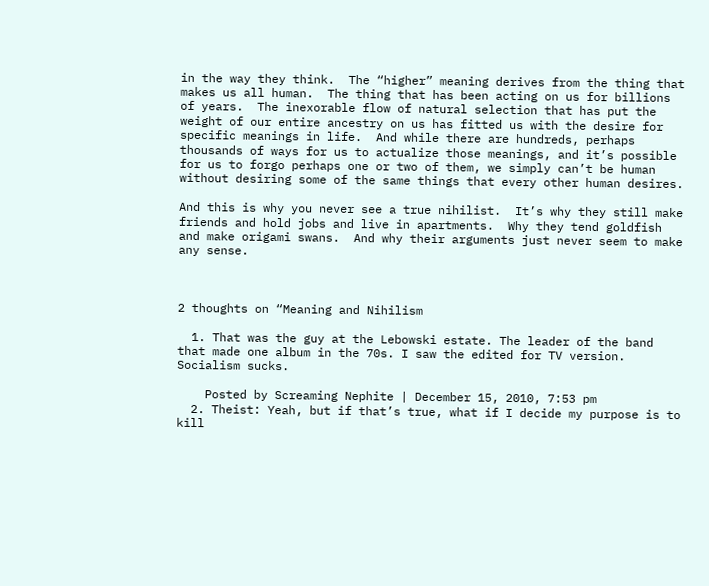in the way they think.  The “higher” meaning derives from the thing that makes us all human.  The thing that has been acting on us for billions of years.  The inexorable flow of natural selection that has put the weight of our entire ancestry on us has fitted us with the desire for specific meanings in life.  And while there are hundreds, perhaps thousands of ways for us to actualize those meanings, and it’s possible for us to forgo perhaps one or two of them, we simply can’t be human without desiring some of the same things that every other human desires.

And this is why you never see a true nihilist.  It’s why they still make friends and hold jobs and live in apartments.  Why they tend goldfish and make origami swans.  And why their arguments just never seem to make any sense.



2 thoughts on “Meaning and Nihilism

  1. That was the guy at the Lebowski estate. The leader of the band that made one album in the 70s. I saw the edited for TV version. Socialism sucks.

    Posted by Screaming Nephite | December 15, 2010, 7:53 pm
  2. Theist: Yeah, but if that’s true, what if I decide my purpose is to kill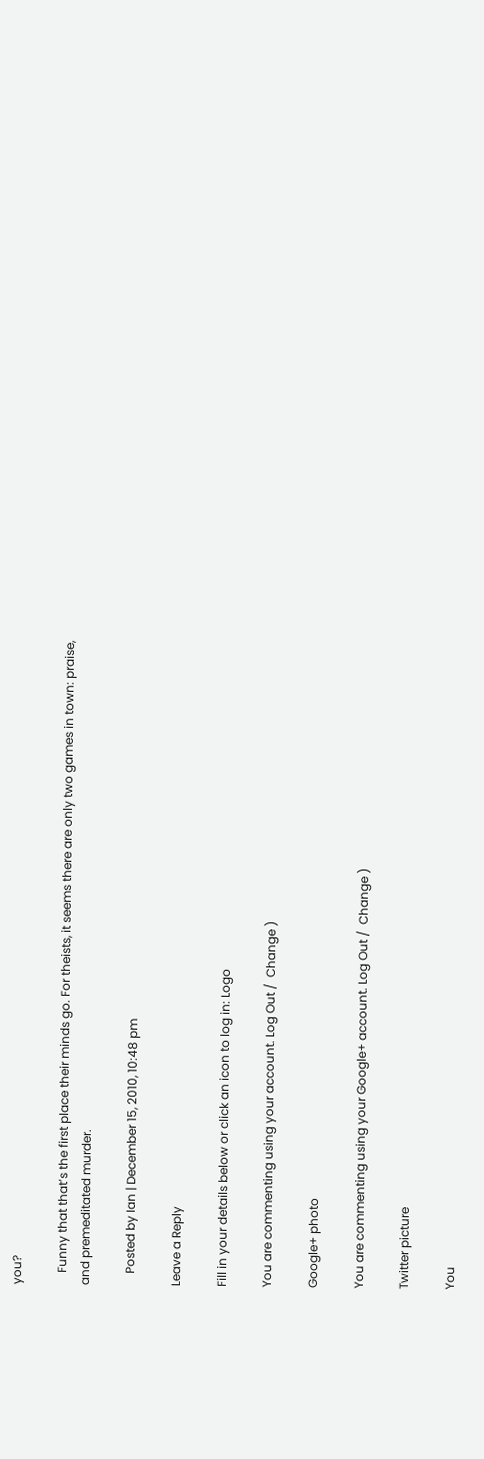you?

    Funny that that’s the first place their minds go. For theists, it seems there are only two games in town: praise, and premeditated murder.

    Posted by Ian | December 15, 2010, 10:48 pm

Leave a Reply

Fill in your details below or click an icon to log in: Logo

You are commenting using your account. Log Out /  Change )

Google+ photo

You are commenting using your Google+ account. Log Out /  Change )

Twitter picture

You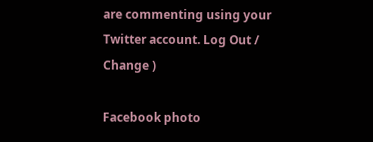are commenting using your Twitter account. Log Out /  Change )

Facebook photo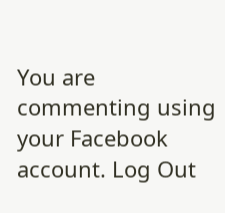You are commenting using your Facebook account. Log Out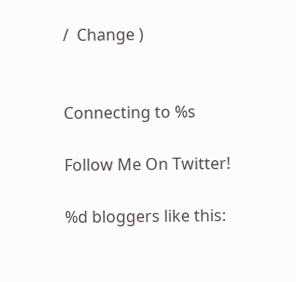/  Change )


Connecting to %s

Follow Me On Twitter!

%d bloggers like this: